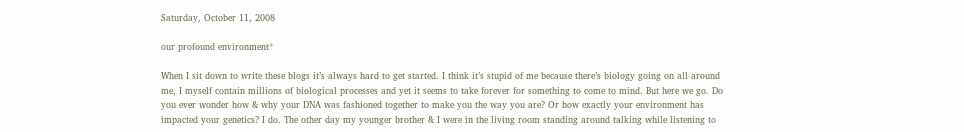Saturday, October 11, 2008

our profound environment*

When I sit down to write these blogs it’s always hard to get started. I think it’s stupid of me because there’s biology going on all around me, I myself contain millions of biological processes and yet it seems to take forever for something to come to mind. But here we go. Do you ever wonder how & why your DNA was fashioned together to make you the way you are? Or how exactly your environment has impacted your genetics? I do. The other day my younger brother & I were in the living room standing around talking while listening to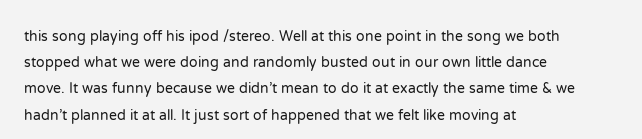this song playing off his ipod /stereo. Well at this one point in the song we both stopped what we were doing and randomly busted out in our own little dance move. It was funny because we didn’t mean to do it at exactly the same time & we hadn’t planned it at all. It just sort of happened that we felt like moving at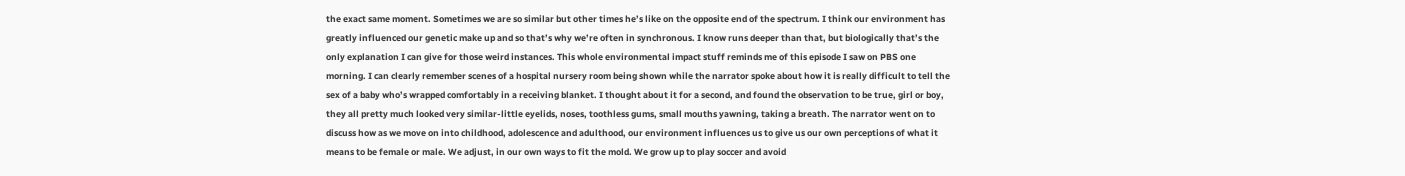the exact same moment. Sometimes we are so similar but other times he’s like on the opposite end of the spectrum. I think our environment has greatly influenced our genetic make up and so that’s why we’re often in synchronous. I know runs deeper than that, but biologically that’s the only explanation I can give for those weird instances. This whole environmental impact stuff reminds me of this episode I saw on PBS one morning. I can clearly remember scenes of a hospital nursery room being shown while the narrator spoke about how it is really difficult to tell the sex of a baby who’s wrapped comfortably in a receiving blanket. I thought about it for a second, and found the observation to be true, girl or boy, they all pretty much looked very similar-little eyelids, noses, toothless gums, small mouths yawning, taking a breath. The narrator went on to discuss how as we move on into childhood, adolescence and adulthood, our environment influences us to give us our own perceptions of what it means to be female or male. We adjust, in our own ways to fit the mold. We grow up to play soccer and avoid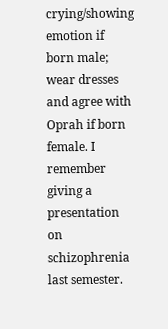crying/showing emotion if born male; wear dresses and agree with Oprah if born female. I remember giving a presentation on schizophrenia last semester.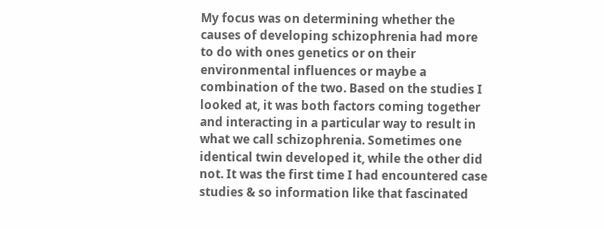My focus was on determining whether the causes of developing schizophrenia had more to do with ones genetics or on their environmental influences or maybe a combination of the two. Based on the studies I looked at, it was both factors coming together and interacting in a particular way to result in what we call schizophrenia. Sometimes one identical twin developed it, while the other did not. It was the first time I had encountered case studies & so information like that fascinated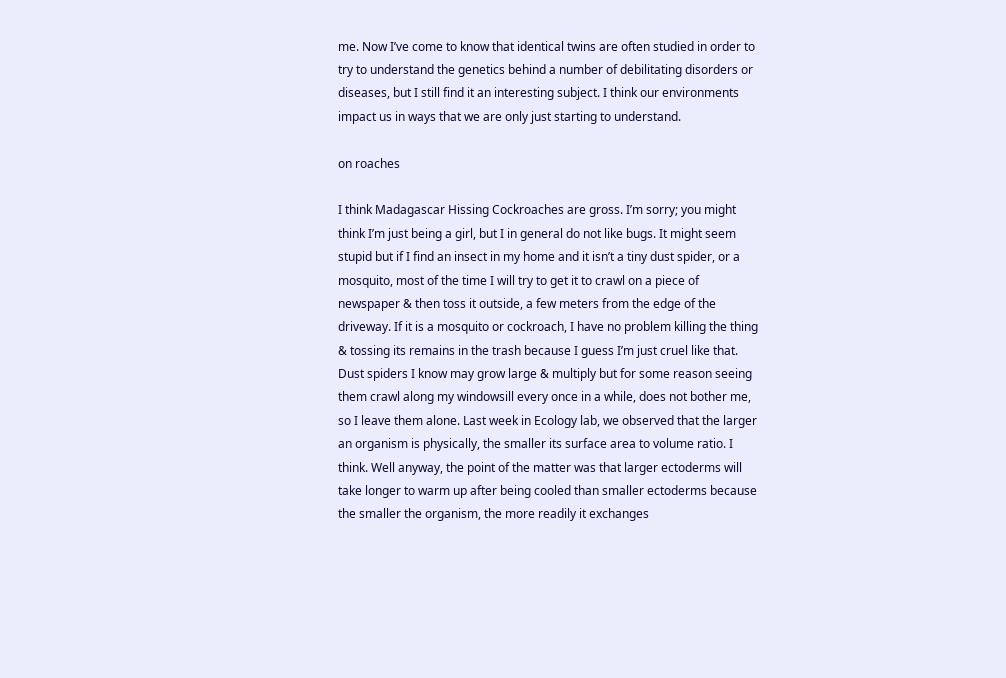me. Now I’ve come to know that identical twins are often studied in order to try to understand the genetics behind a number of debilitating disorders or diseases, but I still find it an interesting subject. I think our environments impact us in ways that we are only just starting to understand.

on roaches

I think Madagascar Hissing Cockroaches are gross. I’m sorry; you might think I’m just being a girl, but I in general do not like bugs. It might seem stupid but if I find an insect in my home and it isn’t a tiny dust spider, or a mosquito, most of the time I will try to get it to crawl on a piece of newspaper & then toss it outside, a few meters from the edge of the driveway. If it is a mosquito or cockroach, I have no problem killing the thing & tossing its remains in the trash because I guess I’m just cruel like that. Dust spiders I know may grow large & multiply but for some reason seeing them crawl along my windowsill every once in a while, does not bother me, so I leave them alone. Last week in Ecology lab, we observed that the larger an organism is physically, the smaller its surface area to volume ratio. I think. Well anyway, the point of the matter was that larger ectoderms will take longer to warm up after being cooled than smaller ectoderms because the smaller the organism, the more readily it exchanges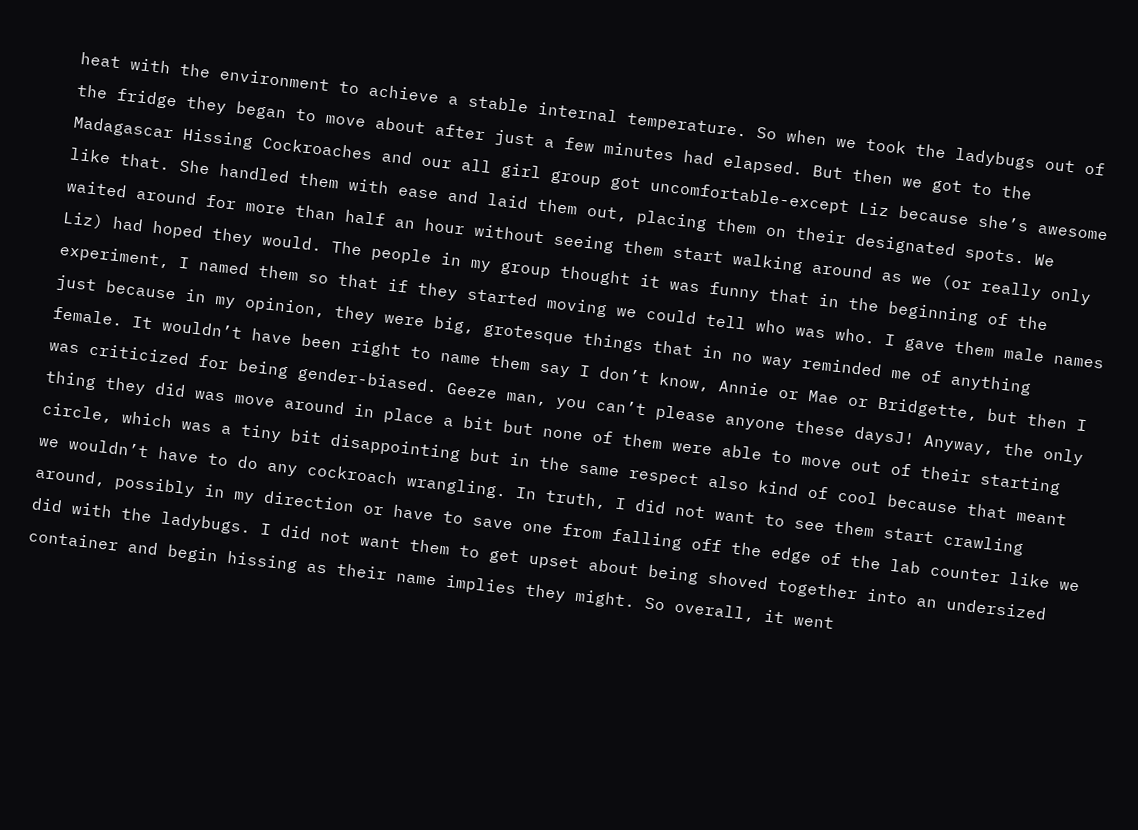heat with the environment to achieve a stable internal temperature. So when we took the ladybugs out of the fridge they began to move about after just a few minutes had elapsed. But then we got to the Madagascar Hissing Cockroaches and our all girl group got uncomfortable-except Liz because she’s awesome like that. She handled them with ease and laid them out, placing them on their designated spots. We waited around for more than half an hour without seeing them start walking around as we (or really only Liz) had hoped they would. The people in my group thought it was funny that in the beginning of the experiment, I named them so that if they started moving we could tell who was who. I gave them male names just because in my opinion, they were big, grotesque things that in no way reminded me of anything female. It wouldn’t have been right to name them say I don’t know, Annie or Mae or Bridgette, but then I was criticized for being gender-biased. Geeze man, you can’t please anyone these daysJ! Anyway, the only thing they did was move around in place a bit but none of them were able to move out of their starting circle, which was a tiny bit disappointing but in the same respect also kind of cool because that meant we wouldn’t have to do any cockroach wrangling. In truth, I did not want to see them start crawling around, possibly in my direction or have to save one from falling off the edge of the lab counter like we did with the ladybugs. I did not want them to get upset about being shoved together into an undersized container and begin hissing as their name implies they might. So overall, it went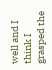well and I think I grasped the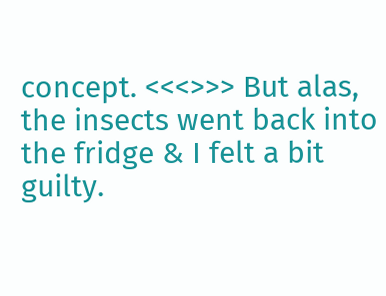concept. <<<>>> But alas, the insects went back into the fridge & I felt a bit guilty.